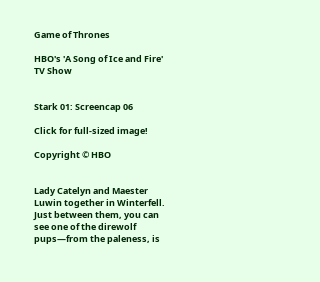Game of Thrones

HBO's 'A Song of Ice and Fire' TV Show


Stark 01: Screencap 06

Click for full-sized image!

Copyright © HBO


Lady Catelyn and Maester Luwin together in Winterfell. Just between them, you can see one of the direwolf pups—from the paleness, is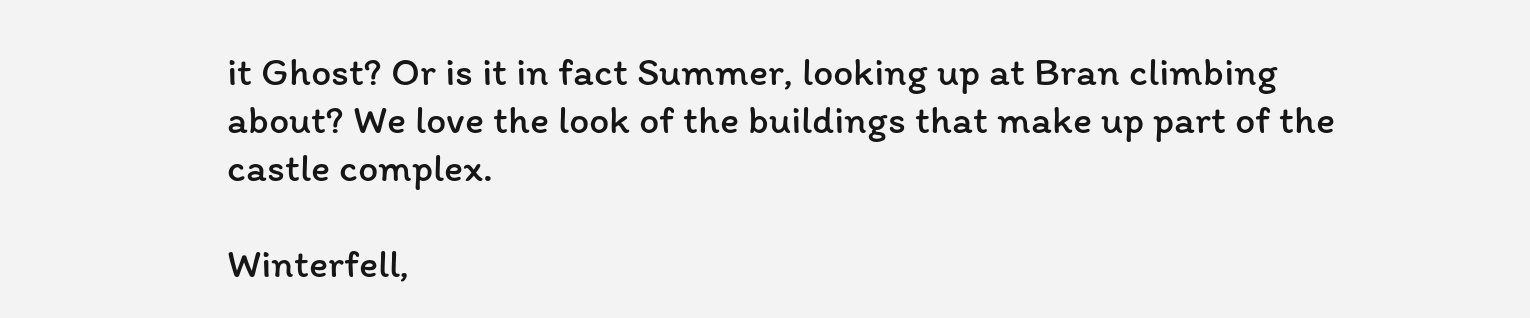it Ghost? Or is it in fact Summer, looking up at Bran climbing about? We love the look of the buildings that make up part of the castle complex.

Winterfell,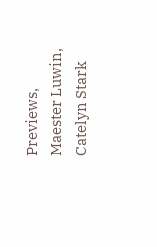Previews, Maester Luwin, Catelyn Stark